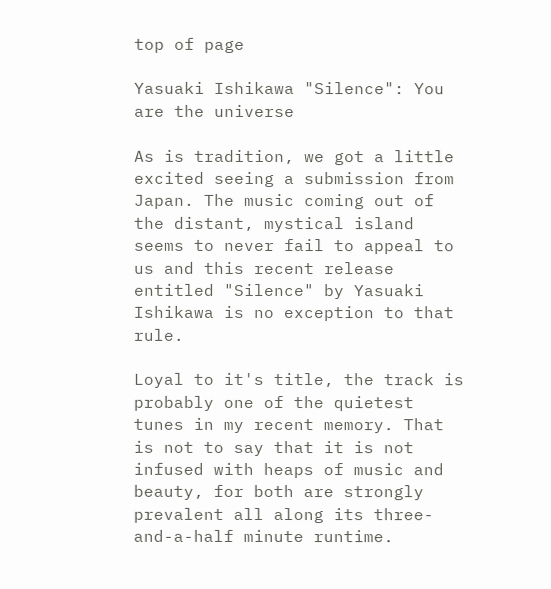top of page

Yasuaki Ishikawa "Silence": You are the universe

As is tradition, we got a little excited seeing a submission from Japan. The music coming out of the distant, mystical island seems to never fail to appeal to us and this recent release entitled "Silence" by Yasuaki Ishikawa is no exception to that rule.

Loyal to it's title, the track is probably one of the quietest tunes in my recent memory. That is not to say that it is not infused with heaps of music and beauty, for both are strongly prevalent all along its three-and-a-half minute runtime.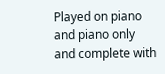Played on piano and piano only and complete with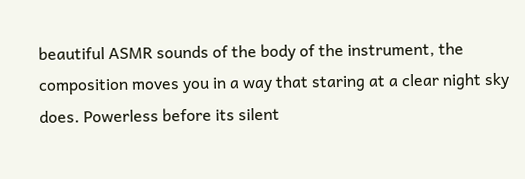beautiful ASMR sounds of the body of the instrument, the composition moves you in a way that staring at a clear night sky does. Powerless before its silent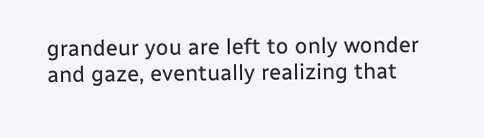grandeur you are left to only wonder and gaze, eventually realizing that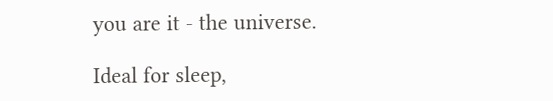you are it - the universe.

Ideal for sleep,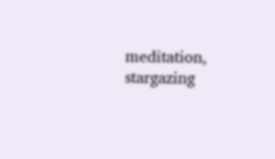meditation, stargazing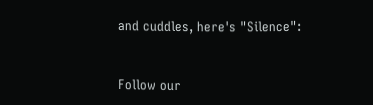and cuddles, here's "Silence":


Follow our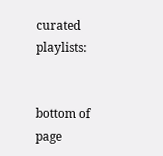curated playlists:


bottom of page